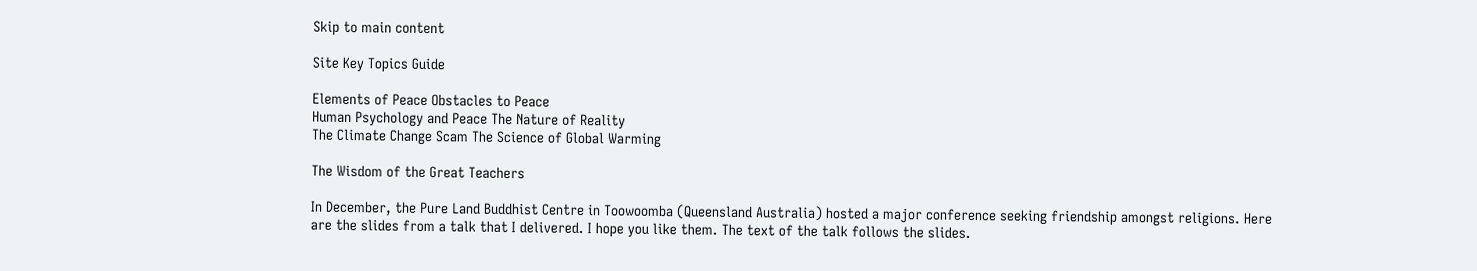Skip to main content

Site Key Topics Guide

Elements of Peace Obstacles to Peace
Human Psychology and Peace The Nature of Reality
The Climate Change Scam The Science of Global Warming

The Wisdom of the Great Teachers

In December, the Pure Land Buddhist Centre in Toowoomba (Queensland Australia) hosted a major conference seeking friendship amongst religions. Here are the slides from a talk that I delivered. I hope you like them. The text of the talk follows the slides.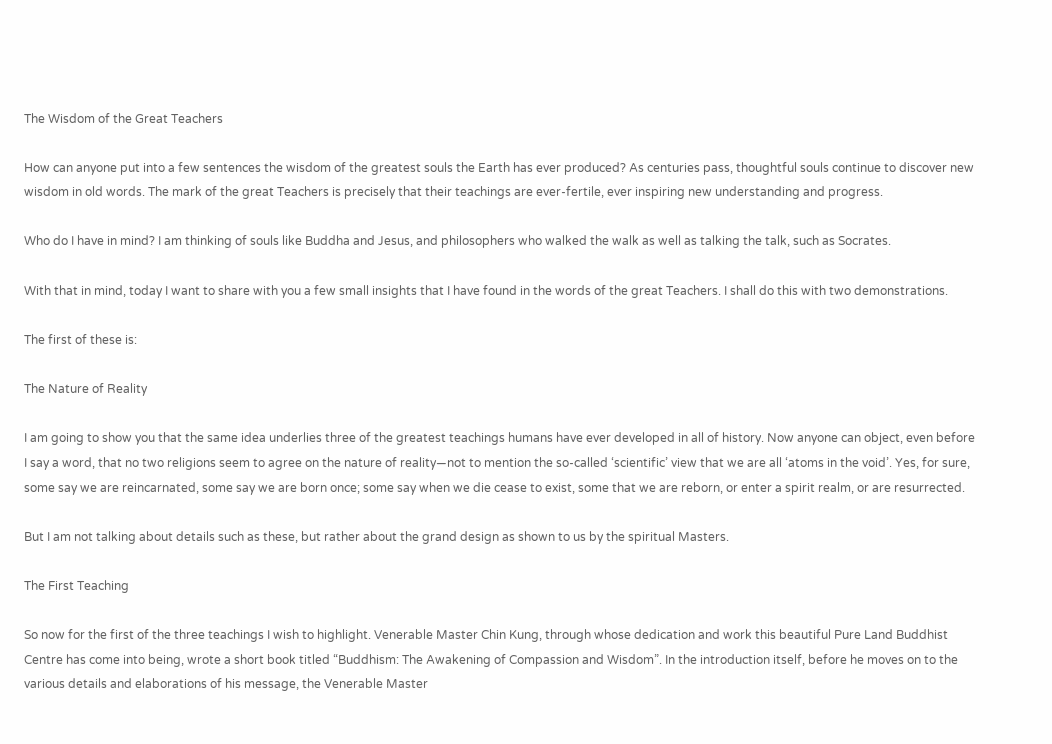The Wisdom of the Great Teachers

How can anyone put into a few sentences the wisdom of the greatest souls the Earth has ever produced? As centuries pass, thoughtful souls continue to discover new wisdom in old words. The mark of the great Teachers is precisely that their teachings are ever-fertile, ever inspiring new understanding and progress.

Who do I have in mind? I am thinking of souls like Buddha and Jesus, and philosophers who walked the walk as well as talking the talk, such as Socrates.

With that in mind, today I want to share with you a few small insights that I have found in the words of the great Teachers. I shall do this with two demonstrations.

The first of these is:

The Nature of Reality

I am going to show you that the same idea underlies three of the greatest teachings humans have ever developed in all of history. Now anyone can object, even before I say a word, that no two religions seem to agree on the nature of reality—not to mention the so-called ‘scientific’ view that we are all ‘atoms in the void’. Yes, for sure, some say we are reincarnated, some say we are born once; some say when we die cease to exist, some that we are reborn, or enter a spirit realm, or are resurrected.

But I am not talking about details such as these, but rather about the grand design as shown to us by the spiritual Masters.

The First Teaching

So now for the first of the three teachings I wish to highlight. Venerable Master Chin Kung, through whose dedication and work this beautiful Pure Land Buddhist Centre has come into being, wrote a short book titled “Buddhism: The Awakening of Compassion and Wisdom”. In the introduction itself, before he moves on to the various details and elaborations of his message, the Venerable Master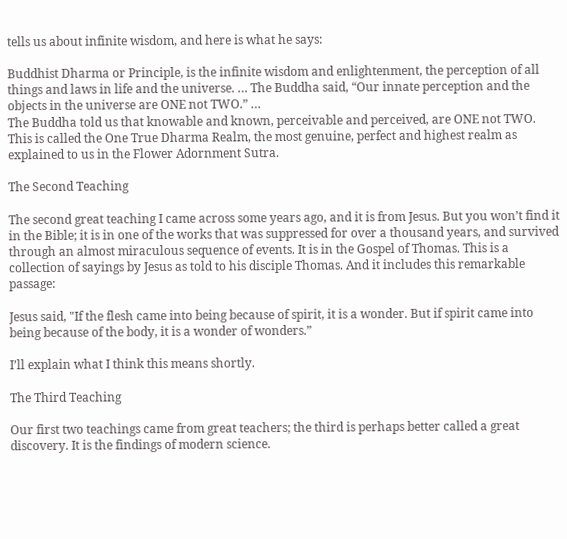tells us about infinite wisdom, and here is what he says:

Buddhist Dharma or Principle, is the infinite wisdom and enlightenment, the perception of all things and laws in life and the universe. … The Buddha said, “Our innate perception and the objects in the universe are ONE not TWO.” …
The Buddha told us that knowable and known, perceivable and perceived, are ONE not TWO. This is called the One True Dharma Realm, the most genuine, perfect and highest realm as explained to us in the Flower Adornment Sutra.

The Second Teaching

The second great teaching I came across some years ago, and it is from Jesus. But you won’t find it in the Bible; it is in one of the works that was suppressed for over a thousand years, and survived through an almost miraculous sequence of events. It is in the Gospel of Thomas. This is a collection of sayings by Jesus as told to his disciple Thomas. And it includes this remarkable passage:

Jesus said, "If the flesh came into being because of spirit, it is a wonder. But if spirit came into being because of the body, it is a wonder of wonders.”

I’ll explain what I think this means shortly.

The Third Teaching

Our first two teachings came from great teachers; the third is perhaps better called a great discovery. It is the findings of modern science.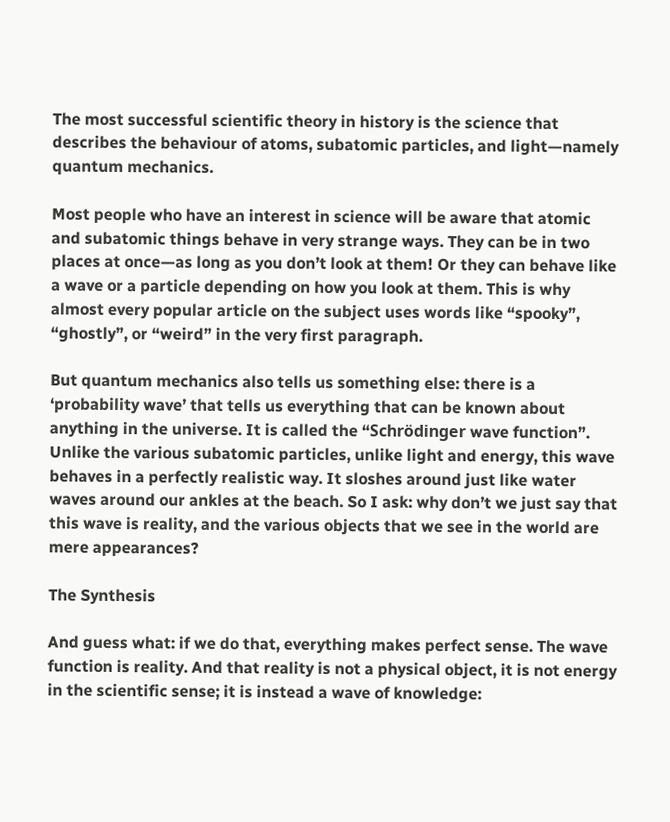The most successful scientific theory in history is the science that describes the behaviour of atoms, subatomic particles, and light—namely quantum mechanics.

Most people who have an interest in science will be aware that atomic and subatomic things behave in very strange ways. They can be in two places at once—as long as you don’t look at them! Or they can behave like a wave or a particle depending on how you look at them. This is why almost every popular article on the subject uses words like “spooky”, “ghostly”, or “weird” in the very first paragraph.

But quantum mechanics also tells us something else: there is a ‘probability wave’ that tells us everything that can be known about anything in the universe. It is called the “Schrödinger wave function”. Unlike the various subatomic particles, unlike light and energy, this wave behaves in a perfectly realistic way. It sloshes around just like water waves around our ankles at the beach. So I ask: why don’t we just say that this wave is reality, and the various objects that we see in the world are mere appearances?

The Synthesis

And guess what: if we do that, everything makes perfect sense. The wave function is reality. And that reality is not a physical object, it is not energy in the scientific sense; it is instead a wave of knowledge: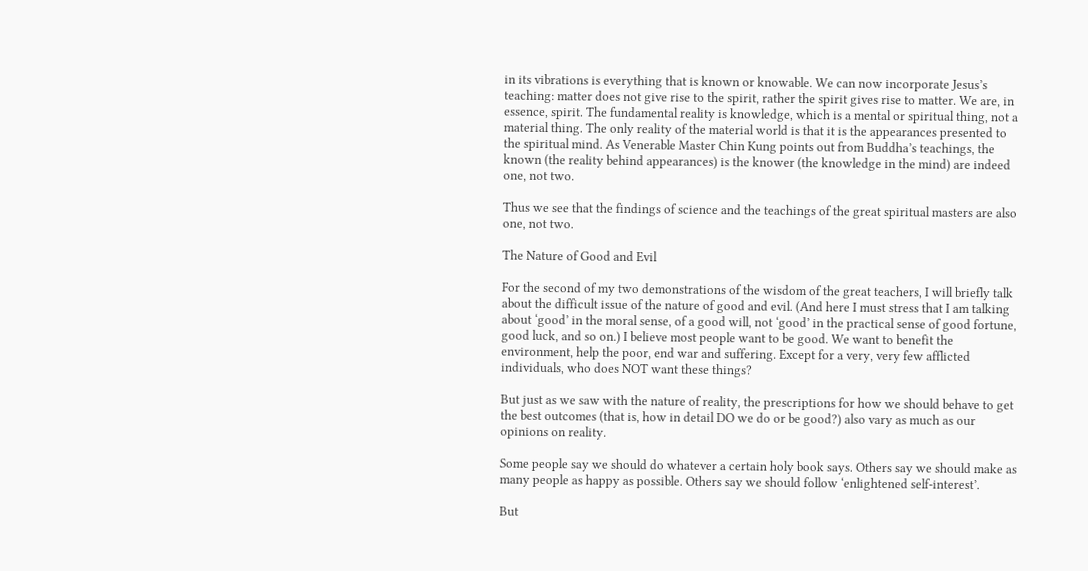in its vibrations is everything that is known or knowable. We can now incorporate Jesus’s teaching: matter does not give rise to the spirit, rather the spirit gives rise to matter. We are, in essence, spirit. The fundamental reality is knowledge, which is a mental or spiritual thing, not a material thing. The only reality of the material world is that it is the appearances presented to the spiritual mind. As Venerable Master Chin Kung points out from Buddha’s teachings, the known (the reality behind appearances) is the knower (the knowledge in the mind) are indeed one, not two.

Thus we see that the findings of science and the teachings of the great spiritual masters are also one, not two.

The Nature of Good and Evil

For the second of my two demonstrations of the wisdom of the great teachers, I will briefly talk about the difficult issue of the nature of good and evil. (And here I must stress that I am talking about ‘good’ in the moral sense, of a good will, not ‘good’ in the practical sense of good fortune, good luck, and so on.) I believe most people want to be good. We want to benefit the environment, help the poor, end war and suffering. Except for a very, very few afflicted individuals, who does NOT want these things?

But just as we saw with the nature of reality, the prescriptions for how we should behave to get the best outcomes (that is, how in detail DO we do or be good?) also vary as much as our opinions on reality.

Some people say we should do whatever a certain holy book says. Others say we should make as many people as happy as possible. Others say we should follow ‘enlightened self-interest’.

But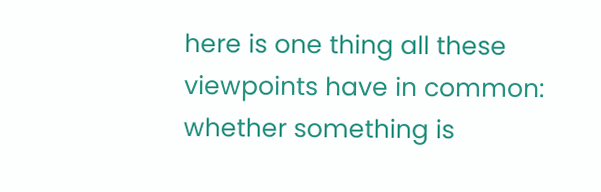here is one thing all these viewpoints have in common: whether something is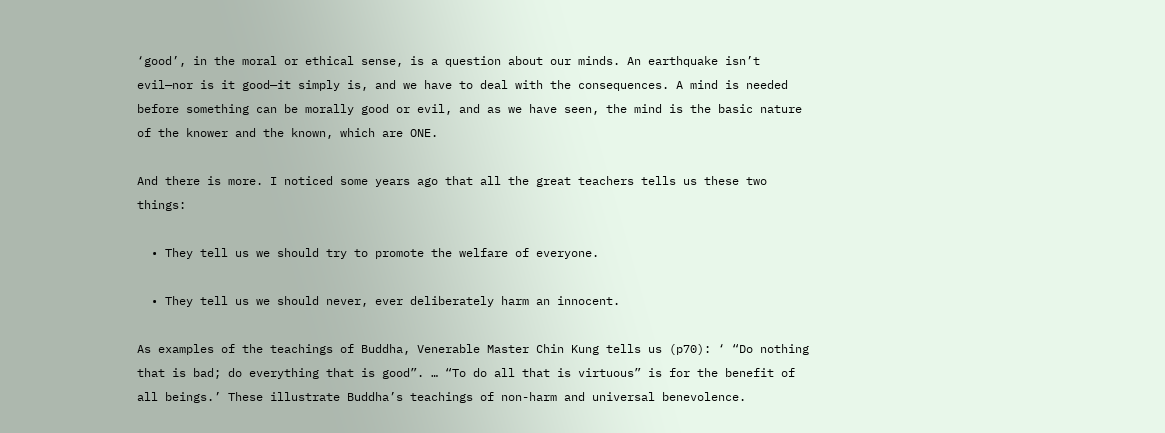‘good’, in the moral or ethical sense, is a question about our minds. An earthquake isn’t evil—nor is it good—it simply is, and we have to deal with the consequences. A mind is needed before something can be morally good or evil, and as we have seen, the mind is the basic nature of the knower and the known, which are ONE.

And there is more. I noticed some years ago that all the great teachers tells us these two things:

  • They tell us we should try to promote the welfare of everyone.

  • They tell us we should never, ever deliberately harm an innocent.

As examples of the teachings of Buddha, Venerable Master Chin Kung tells us (p70): ‘ “Do nothing that is bad; do everything that is good”. … “To do all that is virtuous” is for the benefit of all beings.’ These illustrate Buddha’s teachings of non-harm and universal benevolence.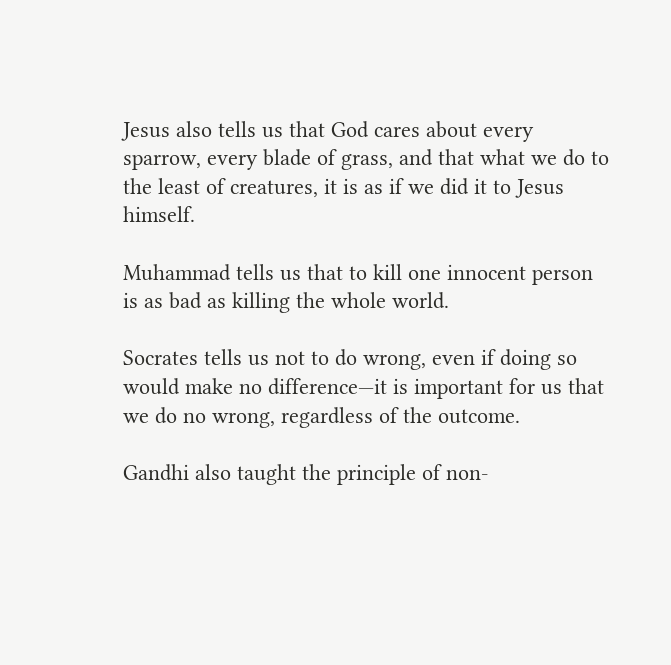Jesus also tells us that God cares about every sparrow, every blade of grass, and that what we do to the least of creatures, it is as if we did it to Jesus himself.

Muhammad tells us that to kill one innocent person is as bad as killing the whole world.

Socrates tells us not to do wrong, even if doing so would make no difference—it is important for us that we do no wrong, regardless of the outcome.

Gandhi also taught the principle of non-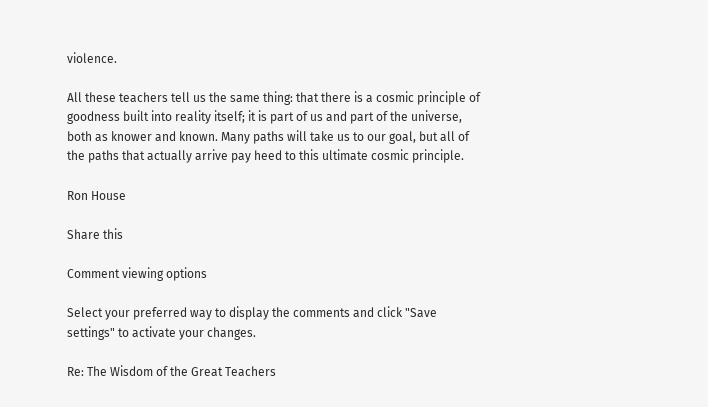violence.

All these teachers tell us the same thing: that there is a cosmic principle of goodness built into reality itself; it is part of us and part of the universe, both as knower and known. Many paths will take us to our goal, but all of the paths that actually arrive pay heed to this ultimate cosmic principle.

Ron House

Share this

Comment viewing options

Select your preferred way to display the comments and click "Save settings" to activate your changes.

Re: The Wisdom of the Great Teachers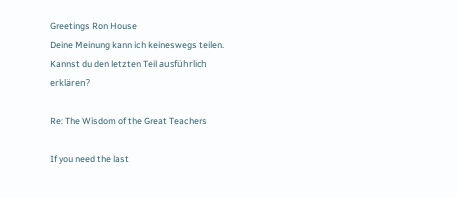Greetings Ron House
Deine Meinung kann ich keineswegs teilen. Kannst du den letzten Teil ausführlich erklären?

Re: The Wisdom of the Great Teachers

If you need the last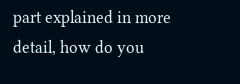part explained in more detail, how do you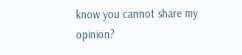know you cannot share my opinion?